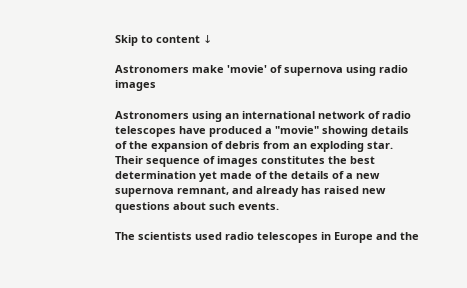Skip to content ↓

Astronomers make 'movie' of supernova using radio images

Astronomers using an international network of radio telescopes have produced a "movie" showing details of the expansion of debris from an exploding star. Their sequence of images constitutes the best determination yet made of the details of a new supernova remnant, and already has raised new questions about such events.

The scientists used radio telescopes in Europe and the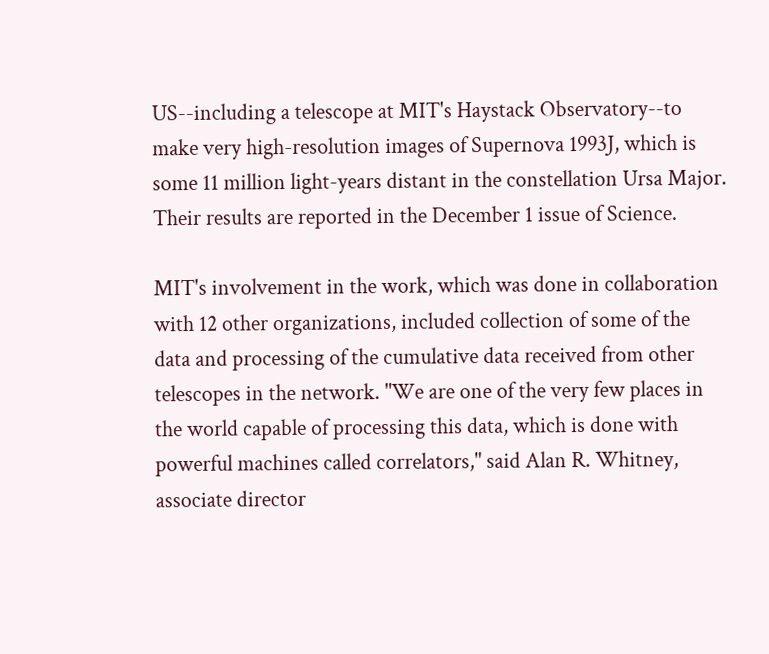US--including a telescope at MIT's Haystack Observatory--to make very high-resolution images of Supernova 1993J, which is some 11 million light-years distant in the constellation Ursa Major. Their results are reported in the December 1 issue of Science.

MIT's involvement in the work, which was done in collaboration with 12 other organizations, included collection of some of the data and processing of the cumulative data received from other telescopes in the network. "We are one of the very few places in the world capable of processing this data, which is done with powerful machines called correlators," said Alan R. Whitney, associate director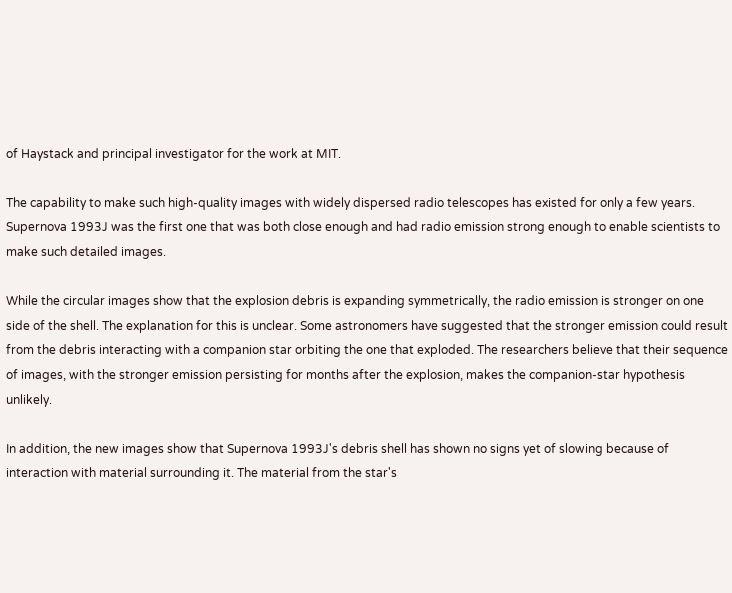of Haystack and principal investigator for the work at MIT.

The capability to make such high-quality images with widely dispersed radio telescopes has existed for only a few years. Supernova 1993J was the first one that was both close enough and had radio emission strong enough to enable scientists to make such detailed images.

While the circular images show that the explosion debris is expanding symmetrically, the radio emission is stronger on one side of the shell. The explanation for this is unclear. Some astronomers have suggested that the stronger emission could result from the debris interacting with a companion star orbiting the one that exploded. The researchers believe that their sequence of images, with the stronger emission persisting for months after the explosion, makes the companion-star hypothesis unlikely.

In addition, the new images show that Supernova 1993J's debris shell has shown no signs yet of slowing because of interaction with material surrounding it. The material from the star's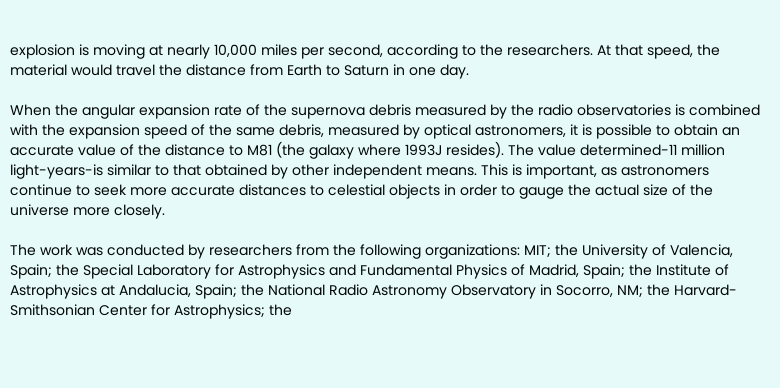explosion is moving at nearly 10,000 miles per second, according to the researchers. At that speed, the material would travel the distance from Earth to Saturn in one day.

When the angular expansion rate of the supernova debris measured by the radio observatories is combined with the expansion speed of the same debris, measured by optical astronomers, it is possible to obtain an accurate value of the distance to M81 (the galaxy where 1993J resides). The value determined-11 million light-years-is similar to that obtained by other independent means. This is important, as astronomers continue to seek more accurate distances to celestial objects in order to gauge the actual size of the universe more closely.

The work was conducted by researchers from the following organizations: MIT; the University of Valencia, Spain; the Special Laboratory for Astrophysics and Fundamental Physics of Madrid, Spain; the Institute of Astrophysics at Andalucia, Spain; the National Radio Astronomy Observatory in Socorro, NM; the Harvard-Smithsonian Center for Astrophysics; the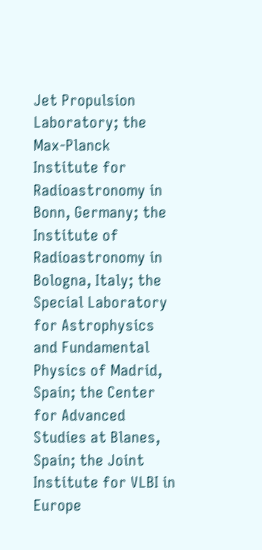Jet Propulsion Laboratory; the Max-Planck Institute for Radioastronomy in Bonn, Germany; the Institute of Radioastronomy in Bologna, Italy; the Special Laboratory for Astrophysics and Fundamental Physics of Madrid, Spain; the Center for Advanced Studies at Blanes, Spain; the Joint Institute for VLBI in Europe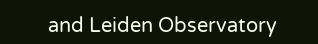and Leiden Observatory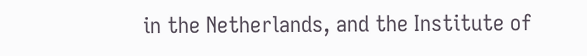in the Netherlands, and the Institute of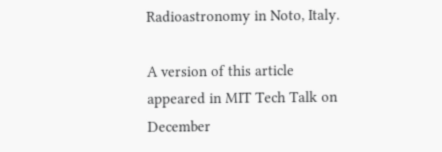Radioastronomy in Noto, Italy.

A version of this article appeared in MIT Tech Talk on December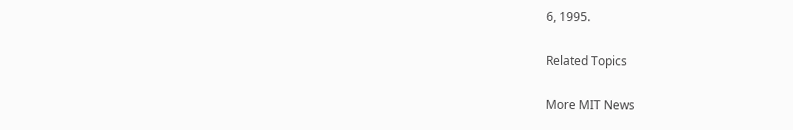6, 1995.

Related Topics

More MIT News